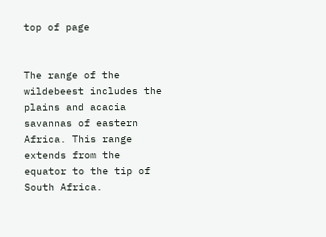top of page


The range of the wildebeest includes the plains and acacia savannas of eastern Africa. This range extends from the equator to the tip of South Africa.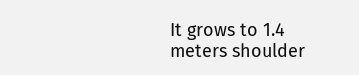It grows to 1.4 meters shoulder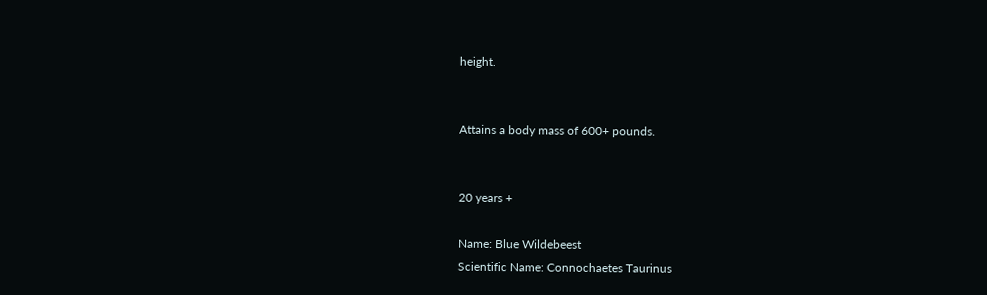height.


Attains a body mass of 600+ pounds.


20 years +

Name: Blue Wildebeest
Scientific Name: Connochaetes Taurinus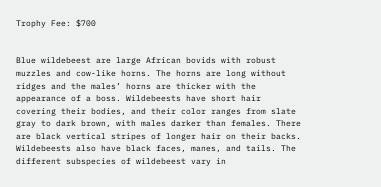Trophy Fee: $700


Blue wildebeest are large African bovids with robust muzzles and cow-like horns. The horns are long without ridges and the males’ horns are thicker with the appearance of a boss. Wildebeests have short hair covering their bodies, and their color ranges from slate gray to dark brown, with males darker than females. There are black vertical stripes of longer hair on their backs. Wildebeests also have black faces, manes, and tails. The different subspecies of wildebeest vary in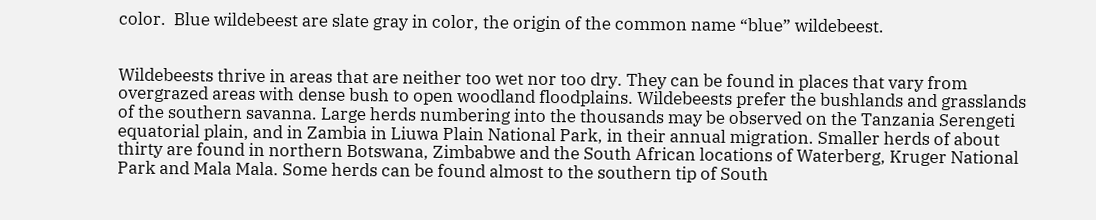color.  Blue wildebeest are slate gray in color, the origin of the common name “blue” wildebeest.


Wildebeests thrive in areas that are neither too wet nor too dry. They can be found in places that vary from overgrazed areas with dense bush to open woodland floodplains. Wildebeests prefer the bushlands and grasslands of the southern savanna. Large herds numbering into the thousands may be observed on the Tanzania Serengeti equatorial plain, and in Zambia in Liuwa Plain National Park, in their annual migration. Smaller herds of about thirty are found in northern Botswana, Zimbabwe and the South African locations of Waterberg, Kruger National Park and Mala Mala. Some herds can be found almost to the southern tip of South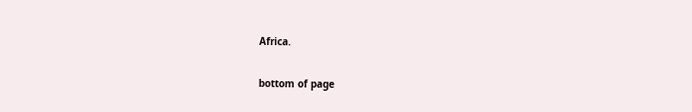Africa.

bottom of page